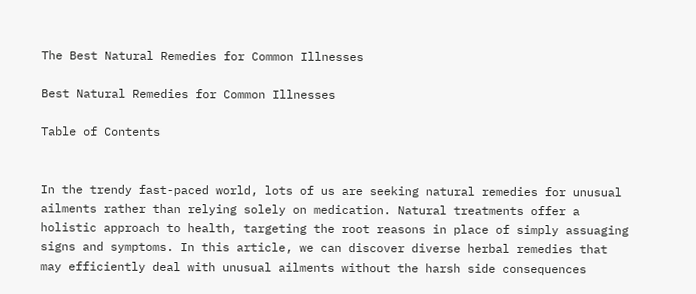The Best Natural Remedies for Common Illnesses

Best Natural Remedies for Common Illnesses

Table of Contents


In the trendy fast-paced world, lots of us are seeking natural remedies for unusual ailments rather than relying solely on medication. Natural treatments offer a holistic approach to health, targeting the root reasons in place of simply assuaging signs and symptoms. In this article, we can discover diverse herbal remedies that may efficiently deal with unusual ailments without the harsh side consequences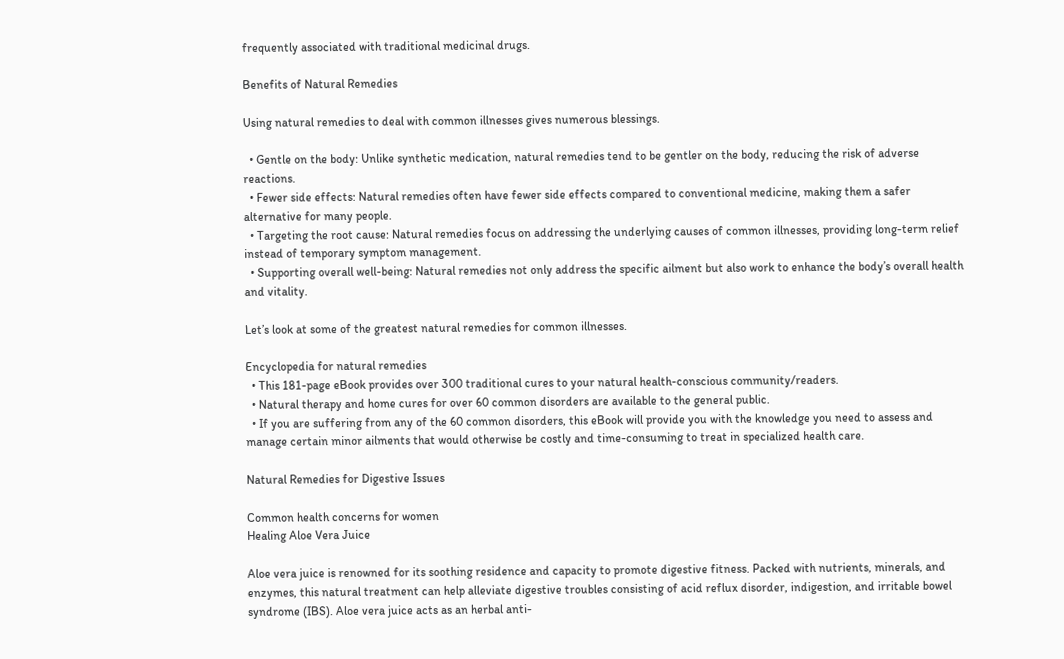frequently associated with traditional medicinal drugs.

Benefits of Natural Remedies

Using natural remedies to deal with common illnesses gives numerous blessings.

  • Gentle on the body: Unlike synthetic medication, natural remedies tend to be gentler on the body, reducing the risk of adverse reactions.
  • Fewer side effects: Natural remedies often have fewer side effects compared to conventional medicine, making them a safer alternative for many people.
  • Targeting the root cause: Natural remedies focus on addressing the underlying causes of common illnesses, providing long-term relief instead of temporary symptom management.
  • Supporting overall well-being: Natural remedies not only address the specific ailment but also work to enhance the body’s overall health and vitality.

Let’s look at some of the greatest natural remedies for common illnesses.

Encyclopedia for natural remedies
  • This 181-page eBook provides over 300 traditional cures to your natural health-conscious community/readers.
  • Natural therapy and home cures for over 60 common disorders are available to the general public.
  • If you are suffering from any of the 60 common disorders, this eBook will provide you with the knowledge you need to assess and manage certain minor ailments that would otherwise be costly and time-consuming to treat in specialized health care.

Natural Remedies for Digestive Issues

Common health concerns for women
Healing Aloe Vera Juice

Aloe vera juice is renowned for its soothing residence and capacity to promote digestive fitness. Packed with nutrients, minerals, and enzymes, this natural treatment can help alleviate digestive troubles consisting of acid reflux disorder, indigestion, and irritable bowel syndrome (IBS). Aloe vera juice acts as an herbal anti-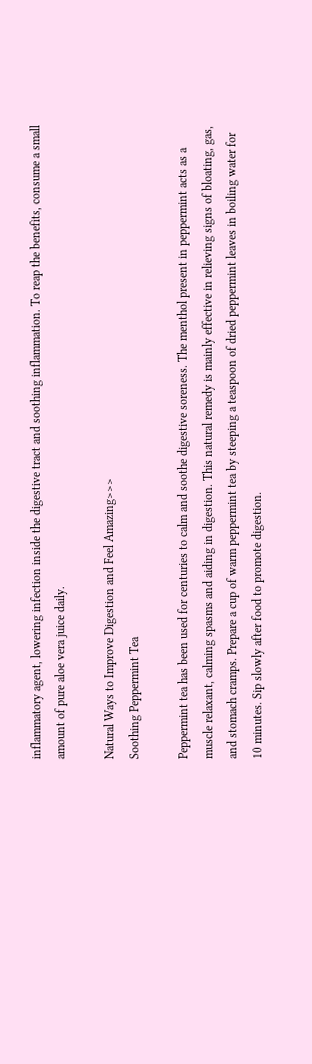inflammatory agent, lowering infection inside the digestive tract and soothing inflammation. To reap the benefits, consume a small amount of pure aloe vera juice daily.

Natural Ways to Improve Digestion and Feel Amazing>>>
Soothing Peppermint Tea

Peppermint tea has been used for centuries to calm and soothe digestive soreness. The menthol present in peppermint acts as a muscle relaxant, calming spasms and aiding in digestion. This natural remedy is mainly effective in relieving signs of bloating, gas, and stomach cramps. Prepare a cup of warm peppermint tea by steeping a teaspoon of dried peppermint leaves in boiling water for 10 minutes. Sip slowly after food to promote digestion.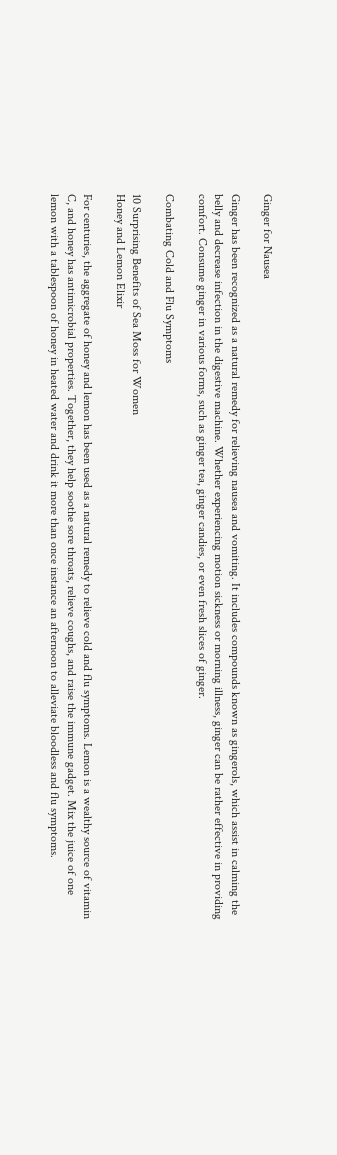Ginger for Nausea

Ginger has been recognized as a natural remedy for relieving nausea and vomiting. It includes compounds known as gingerols, which assist in calming the belly and decrease infection in the digestive machine. Whether experiencing motion sickness or morning illness, ginger can be rather effective in providing comfort. Consume ginger in various forms, such as ginger tea, ginger candies, or even fresh slices of ginger.

Combating Cold and Flu Symptoms

10 Surprising Benefits of Sea Moss for Women
Honey and Lemon Elixir

For centuries, the aggregate of honey and lemon has been used as a natural remedy to relieve cold and flu symptoms. Lemon is a wealthy source of vitamin C, and honey has antimicrobial properties. Together, they help soothe sore throats, relieve coughs, and raise the immune gadget. Mix the juice of one lemon with a tablespoon of honey in heated water and drink it more than once instance an afternoon to alleviate bloodless and flu symptoms.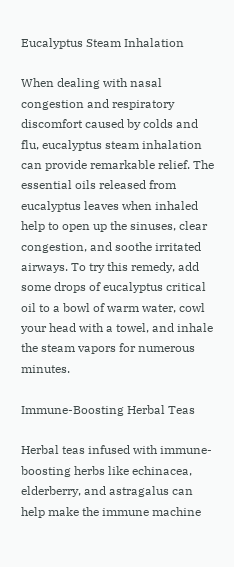Eucalyptus Steam Inhalation

When dealing with nasal congestion and respiratory discomfort caused by colds and flu, eucalyptus steam inhalation can provide remarkable relief. The essential oils released from eucalyptus leaves when inhaled help to open up the sinuses, clear congestion, and soothe irritated airways. To try this remedy, add some drops of eucalyptus critical oil to a bowl of warm water, cowl your head with a towel, and inhale the steam vapors for numerous minutes.

Immune-Boosting Herbal Teas

Herbal teas infused with immune-boosting herbs like echinacea, elderberry, and astragalus can help make the immune machine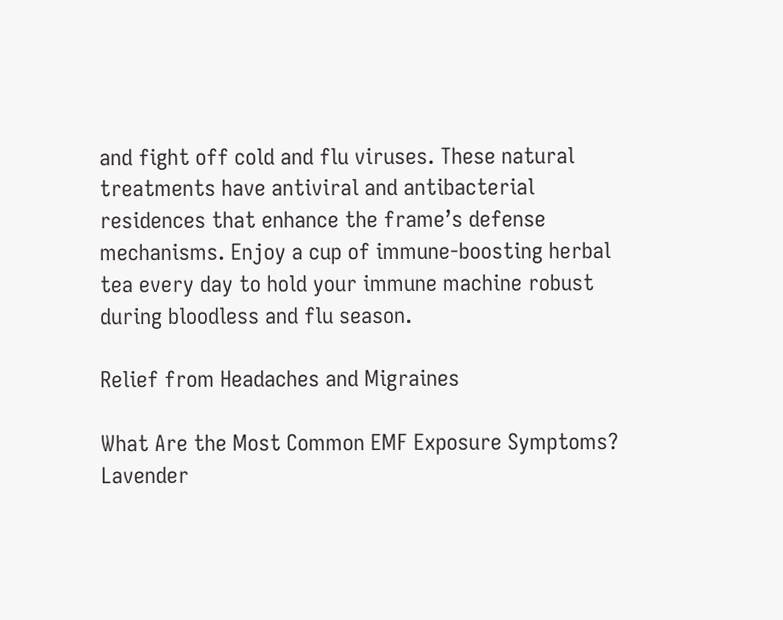and fight off cold and flu viruses. These natural treatments have antiviral and antibacterial residences that enhance the frame’s defense mechanisms. Enjoy a cup of immune-boosting herbal tea every day to hold your immune machine robust during bloodless and flu season.

Relief from Headaches and Migraines

What Are the Most Common EMF Exposure Symptoms?
Lavender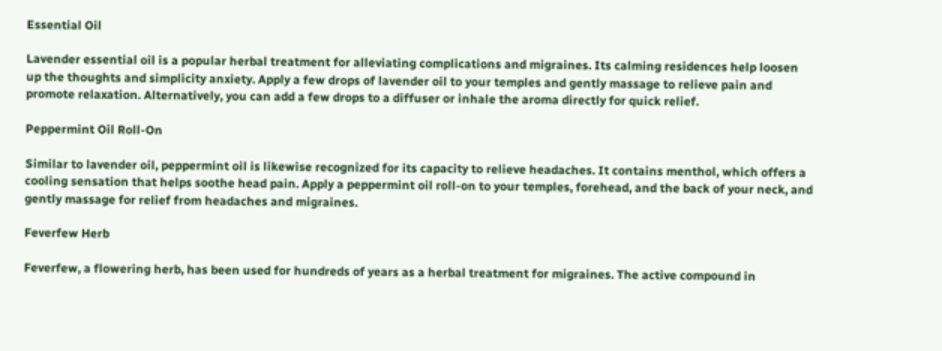Essential Oil

Lavender essential oil is a popular herbal treatment for alleviating complications and migraines. Its calming residences help loosen up the thoughts and simplicity anxiety. Apply a few drops of lavender oil to your temples and gently massage to relieve pain and promote relaxation. Alternatively, you can add a few drops to a diffuser or inhale the aroma directly for quick relief.

Peppermint Oil Roll-On

Similar to lavender oil, peppermint oil is likewise recognized for its capacity to relieve headaches. It contains menthol, which offers a cooling sensation that helps soothe head pain. Apply a peppermint oil roll-on to your temples, forehead, and the back of your neck, and gently massage for relief from headaches and migraines.

Feverfew Herb

Feverfew, a flowering herb, has been used for hundreds of years as a herbal treatment for migraines. The active compound in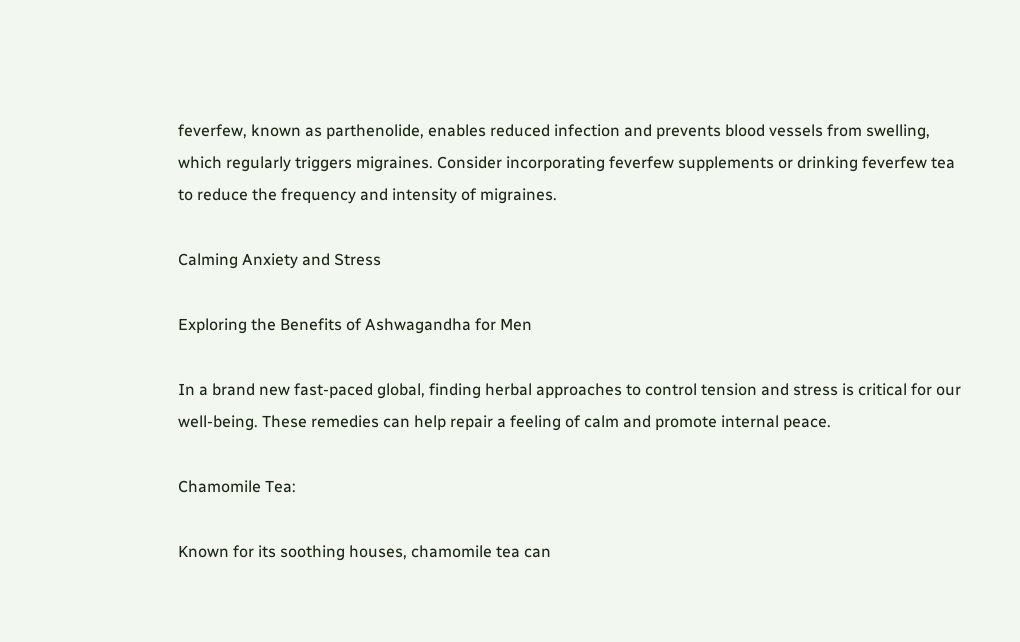feverfew, known as parthenolide, enables reduced infection and prevents blood vessels from swelling, which regularly triggers migraines. Consider incorporating feverfew supplements or drinking feverfew tea to reduce the frequency and intensity of migraines.

Calming Anxiety and Stress

Exploring the Benefits of Ashwagandha for Men

In a brand new fast-paced global, finding herbal approaches to control tension and stress is critical for our well-being. These remedies can help repair a feeling of calm and promote internal peace.

Chamomile Tea:

Known for its soothing houses, chamomile tea can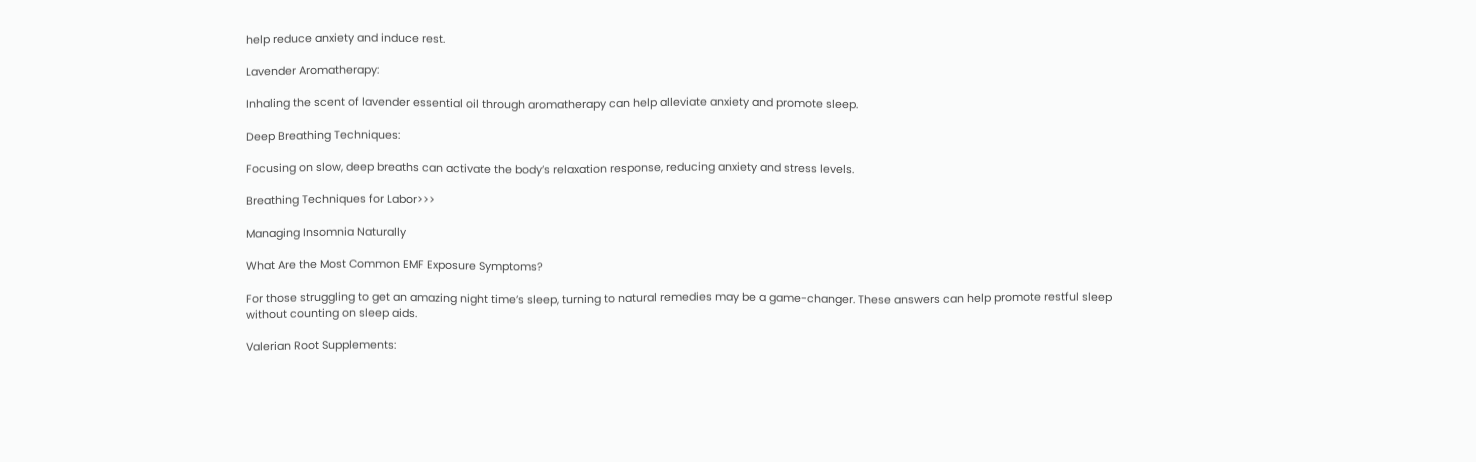help reduce anxiety and induce rest.

Lavender Aromatherapy:

Inhaling the scent of lavender essential oil through aromatherapy can help alleviate anxiety and promote sleep.

Deep Breathing Techniques:

Focusing on slow, deep breaths can activate the body’s relaxation response, reducing anxiety and stress levels.

Breathing Techniques for Labor>>>

Managing Insomnia Naturally

What Are the Most Common EMF Exposure Symptoms?

For those struggling to get an amazing night time’s sleep, turning to natural remedies may be a game-changer. These answers can help promote restful sleep without counting on sleep aids.

Valerian Root Supplements: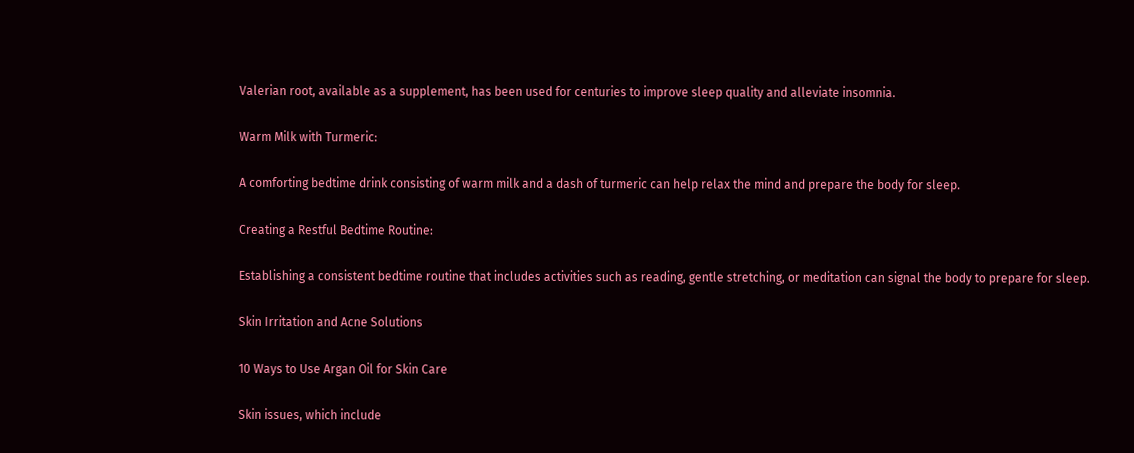Valerian root, available as a supplement, has been used for centuries to improve sleep quality and alleviate insomnia.

Warm Milk with Turmeric:

A comforting bedtime drink consisting of warm milk and a dash of turmeric can help relax the mind and prepare the body for sleep.

Creating a Restful Bedtime Routine:

Establishing a consistent bedtime routine that includes activities such as reading, gentle stretching, or meditation can signal the body to prepare for sleep.

Skin Irritation and Acne Solutions

10 Ways to Use Argan Oil for Skin Care

Skin issues, which include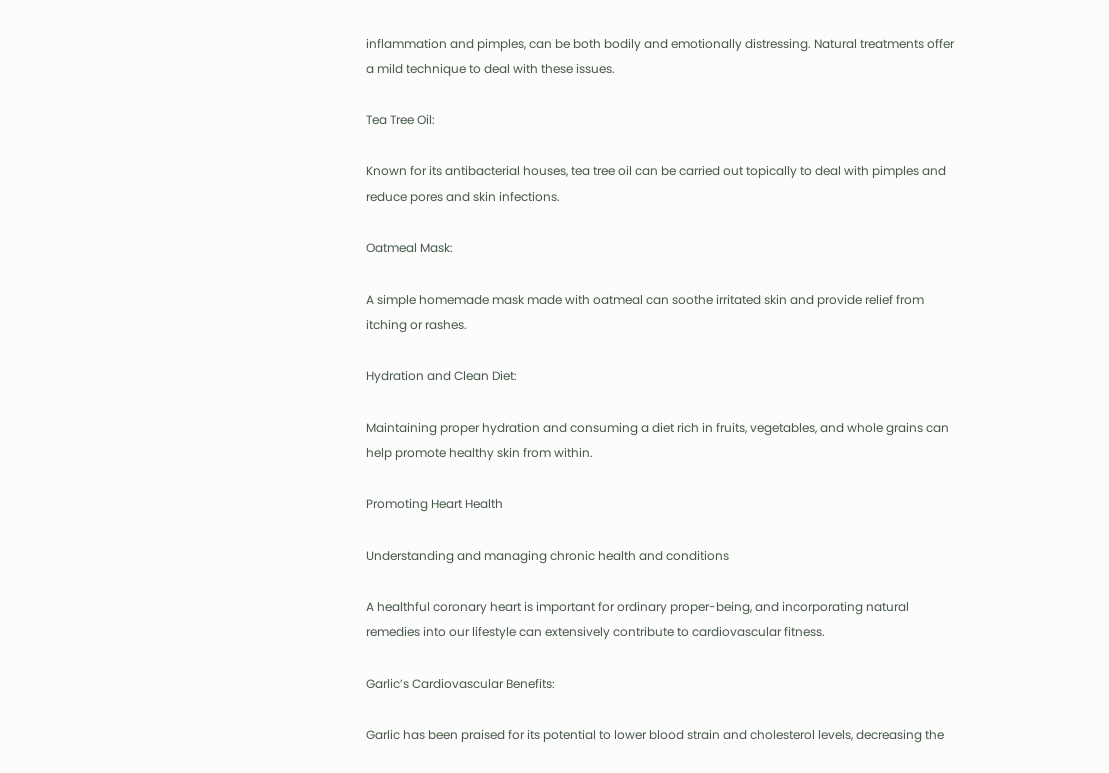inflammation and pimples, can be both bodily and emotionally distressing. Natural treatments offer a mild technique to deal with these issues.

Tea Tree Oil:

Known for its antibacterial houses, tea tree oil can be carried out topically to deal with pimples and reduce pores and skin infections.

Oatmeal Mask:

A simple homemade mask made with oatmeal can soothe irritated skin and provide relief from itching or rashes.

Hydration and Clean Diet:

Maintaining proper hydration and consuming a diet rich in fruits, vegetables, and whole grains can help promote healthy skin from within.

Promoting Heart Health

Understanding and managing chronic health and conditions

A healthful coronary heart is important for ordinary proper-being, and incorporating natural remedies into our lifestyle can extensively contribute to cardiovascular fitness.

Garlic’s Cardiovascular Benefits:

Garlic has been praised for its potential to lower blood strain and cholesterol levels, decreasing the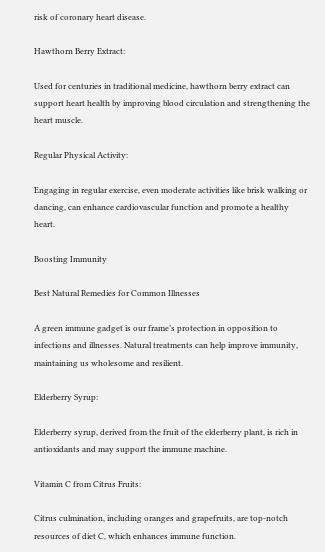risk of coronary heart disease.

Hawthorn Berry Extract:

Used for centuries in traditional medicine, hawthorn berry extract can support heart health by improving blood circulation and strengthening the heart muscle.

Regular Physical Activity:

Engaging in regular exercise, even moderate activities like brisk walking or dancing, can enhance cardiovascular function and promote a healthy heart.

Boosting Immunity

Best Natural Remedies for Common Illnesses

A green immune gadget is our frame’s protection in opposition to infections and illnesses. Natural treatments can help improve immunity, maintaining us wholesome and resilient.

Elderberry Syrup:

Elderberry syrup, derived from the fruit of the elderberry plant, is rich in antioxidants and may support the immune machine.

Vitamin C from Citrus Fruits:

Citrus culmination, including oranges and grapefruits, are top-notch resources of diet C, which enhances immune function.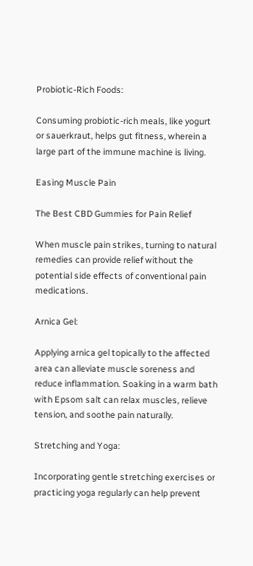Probiotic-Rich Foods:

Consuming probiotic-rich meals, like yogurt or sauerkraut, helps gut fitness, wherein a large part of the immune machine is living.

Easing Muscle Pain

The Best CBD Gummies for Pain Relief

When muscle pain strikes, turning to natural remedies can provide relief without the potential side effects of conventional pain medications.

Arnica Gel:

Applying arnica gel topically to the affected area can alleviate muscle soreness and reduce inflammation. Soaking in a warm bath with Epsom salt can relax muscles, relieve tension, and soothe pain naturally.

Stretching and Yoga:

Incorporating gentle stretching exercises or practicing yoga regularly can help prevent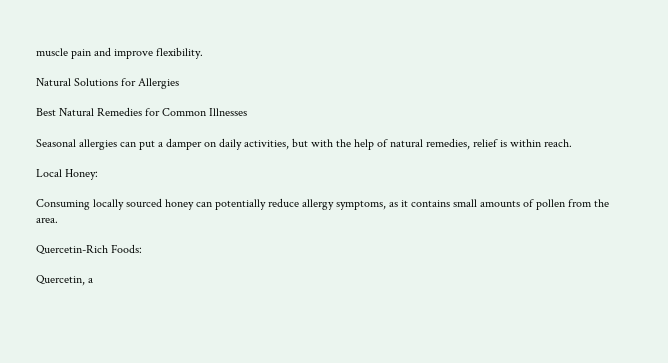muscle pain and improve flexibility.

Natural Solutions for Allergies

Best Natural Remedies for Common Illnesses

Seasonal allergies can put a damper on daily activities, but with the help of natural remedies, relief is within reach.

Local Honey:

Consuming locally sourced honey can potentially reduce allergy symptoms, as it contains small amounts of pollen from the area.

Quercetin-Rich Foods:

Quercetin, a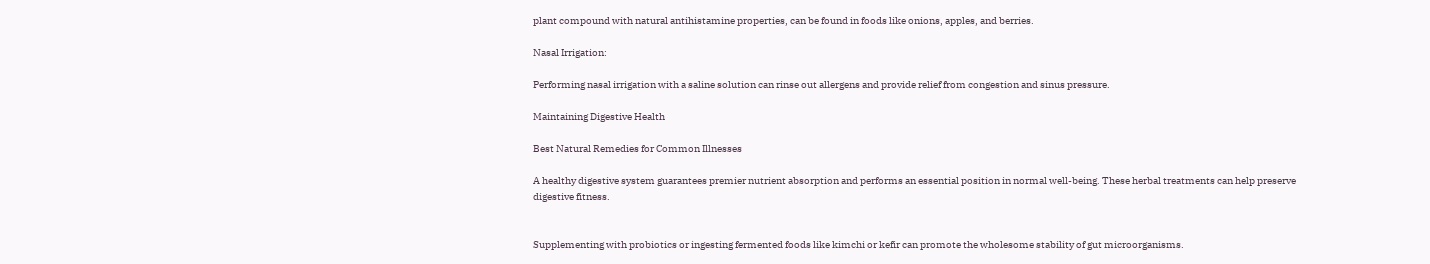plant compound with natural antihistamine properties, can be found in foods like onions, apples, and berries.

Nasal Irrigation:

Performing nasal irrigation with a saline solution can rinse out allergens and provide relief from congestion and sinus pressure.

Maintaining Digestive Health

Best Natural Remedies for Common Illnesses

A healthy digestive system guarantees premier nutrient absorption and performs an essential position in normal well-being. These herbal treatments can help preserve digestive fitness.


Supplementing with probiotics or ingesting fermented foods like kimchi or kefir can promote the wholesome stability of gut microorganisms.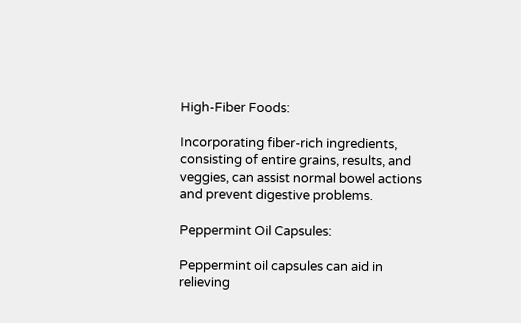High-Fiber Foods:

Incorporating fiber-rich ingredients, consisting of entire grains, results, and veggies, can assist normal bowel actions and prevent digestive problems.

Peppermint Oil Capsules:

Peppermint oil capsules can aid in relieving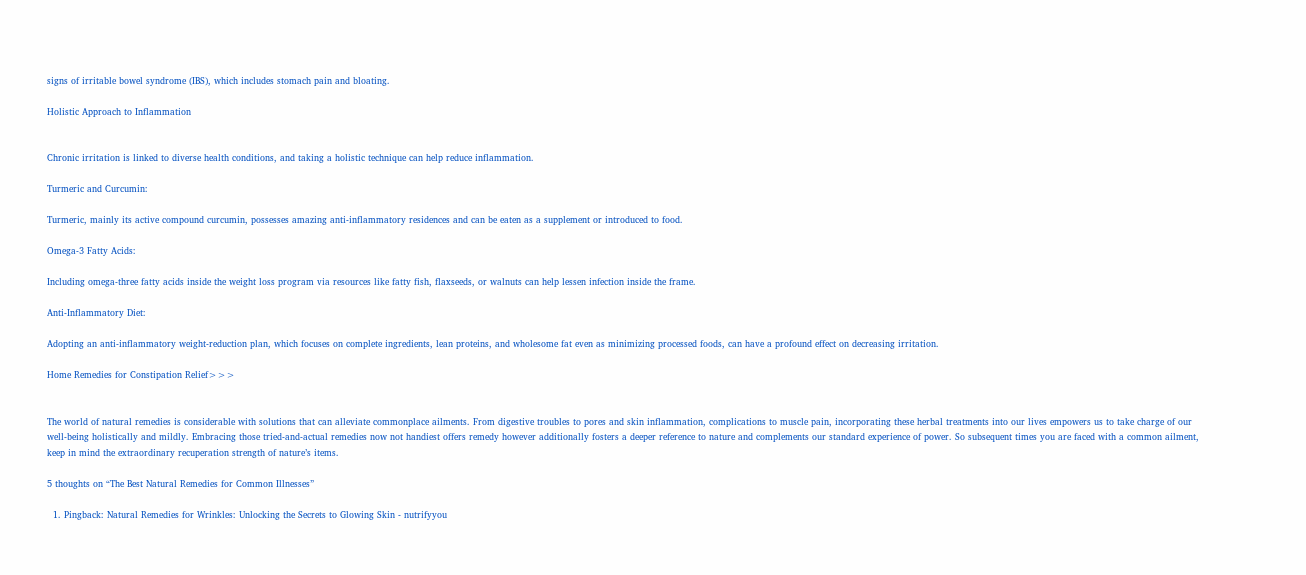signs of irritable bowel syndrome (IBS), which includes stomach pain and bloating.

Holistic Approach to Inflammation


Chronic irritation is linked to diverse health conditions, and taking a holistic technique can help reduce inflammation.

Turmeric and Curcumin:

Turmeric, mainly its active compound curcumin, possesses amazing anti-inflammatory residences and can be eaten as a supplement or introduced to food.

Omega-3 Fatty Acids:

Including omega-three fatty acids inside the weight loss program via resources like fatty fish, flaxseeds, or walnuts can help lessen infection inside the frame.

Anti-Inflammatory Diet:

Adopting an anti-inflammatory weight-reduction plan, which focuses on complete ingredients, lean proteins, and wholesome fat even as minimizing processed foods, can have a profound effect on decreasing irritation.

Home Remedies for Constipation Relief>>>


The world of natural remedies is considerable with solutions that can alleviate commonplace ailments. From digestive troubles to pores and skin inflammation, complications to muscle pain, incorporating these herbal treatments into our lives empowers us to take charge of our well-being holistically and mildly. Embracing those tried-and-actual remedies now not handiest offers remedy however additionally fosters a deeper reference to nature and complements our standard experience of power. So subsequent times you are faced with a common ailment, keep in mind the extraordinary recuperation strength of nature’s items.

5 thoughts on “The Best Natural Remedies for Common Illnesses”

  1. Pingback: Natural Remedies for Wrinkles: Unlocking the Secrets to Glowing Skin - nutrifyyou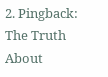2. Pingback: The Truth About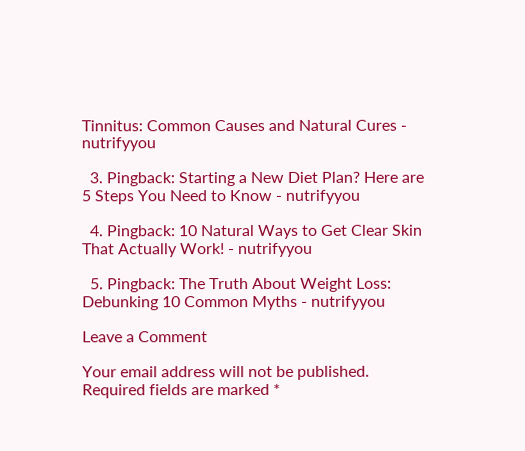Tinnitus: Common Causes and Natural Cures - nutrifyyou

  3. Pingback: Starting a New Diet Plan? Here are 5 Steps You Need to Know - nutrifyyou

  4. Pingback: 10 Natural Ways to Get Clear Skin That Actually Work! - nutrifyyou

  5. Pingback: The Truth About Weight Loss: Debunking 10 Common Myths - nutrifyyou

Leave a Comment

Your email address will not be published. Required fields are marked *